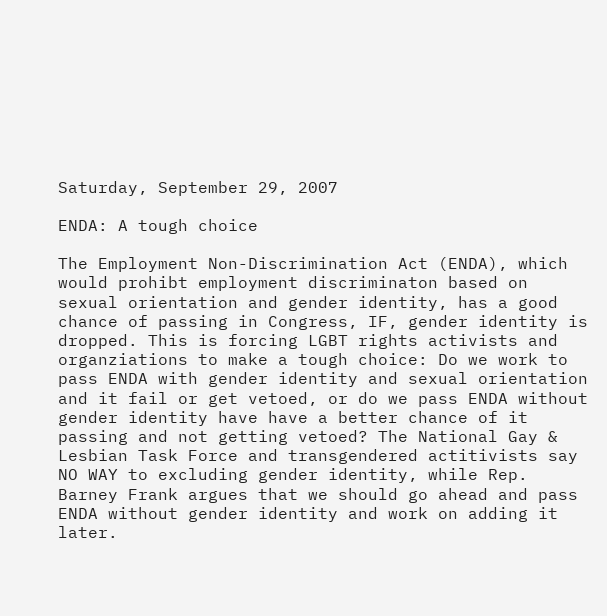Saturday, September 29, 2007

ENDA: A tough choice

The Employment Non-Discrimination Act (ENDA), which would prohibt employment discriminaton based on sexual orientation and gender identity, has a good chance of passing in Congress, IF, gender identity is dropped. This is forcing LGBT rights activists and organziations to make a tough choice: Do we work to pass ENDA with gender identity and sexual orientation and it fail or get vetoed, or do we pass ENDA without gender identity have have a better chance of it passing and not getting vetoed? The National Gay & Lesbian Task Force and transgendered actitivists say NO WAY to excluding gender identity, while Rep. Barney Frank argues that we should go ahead and pass ENDA without gender identity and work on adding it later.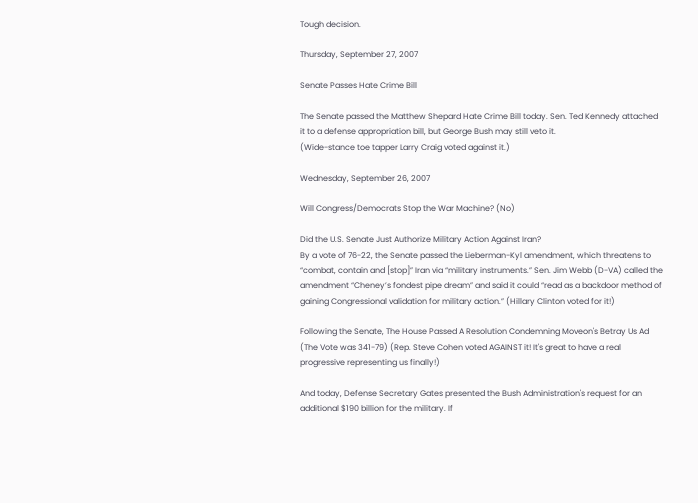Tough decision.

Thursday, September 27, 2007

Senate Passes Hate Crime Bill

The Senate passed the Matthew Shepard Hate Crime Bill today. Sen. Ted Kennedy attached it to a defense appropriation bill, but George Bush may still veto it.
(Wide-stance toe tapper Larry Craig voted against it.)

Wednesday, September 26, 2007

Will Congress/Democrats Stop the War Machine? (No)

Did the U.S. Senate Just Authorize Military Action Against Iran?
By a vote of 76-22, the Senate passed the Lieberman-Kyl amendment, which threatens to “combat, contain and [stop]” Iran via “military instruments.” Sen. Jim Webb (D-VA) called the amendment “Cheney’s fondest pipe dream” and said it could “read as a backdoor method of gaining Congressional validation for military action.” (Hillary Clinton voted for it!)

Following the Senate, The House Passed A Resolution Condemning Moveon's Betray Us Ad (The Vote was 341-79) (Rep. Steve Cohen voted AGAINST it! It's great to have a real progressive representing us finally!)

And today, Defense Secretary Gates presented the Bush Administration's request for an additional $190 billion for the military. If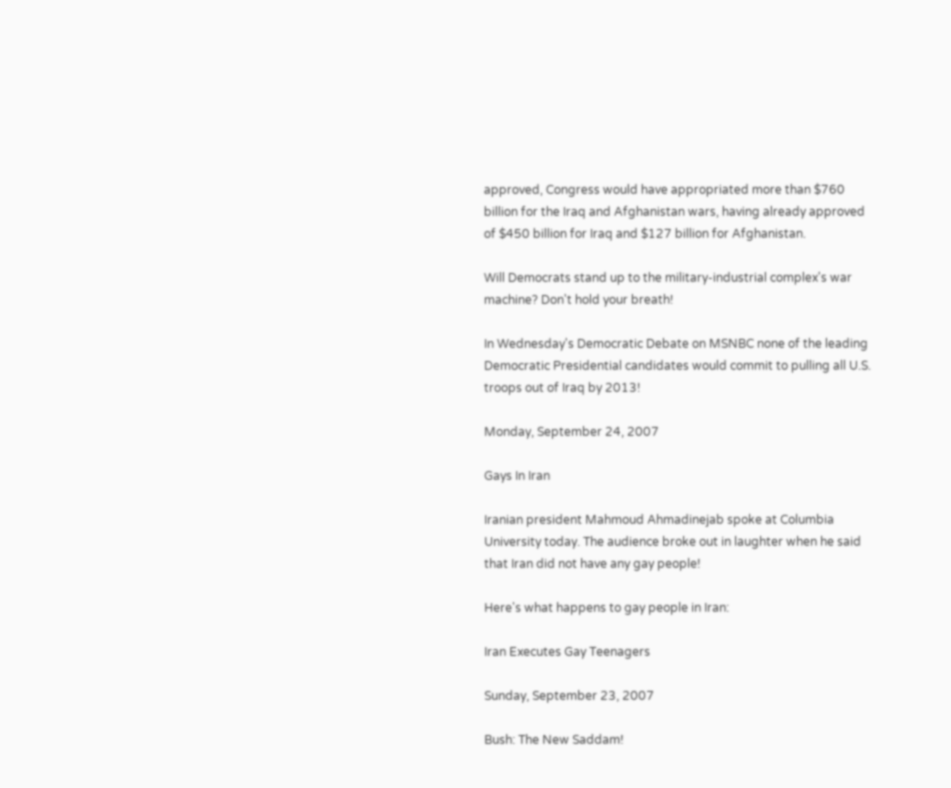approved, Congress would have appropriated more than $760 billion for the Iraq and Afghanistan wars, having already approved of $450 billion for Iraq and $127 billion for Afghanistan.

Will Democrats stand up to the military-industrial complex's war machine? Don't hold your breath!

In Wednesday's Democratic Debate on MSNBC none of the leading Democratic Presidential candidates would commit to pulling all U.S. troops out of Iraq by 2013!

Monday, September 24, 2007

Gays In Iran

Iranian president Mahmoud Ahmadinejab spoke at Columbia University today. The audience broke out in laughter when he said that Iran did not have any gay people!

Here's what happens to gay people in Iran:

Iran Executes Gay Teenagers

Sunday, September 23, 2007

Bush: The New Saddam!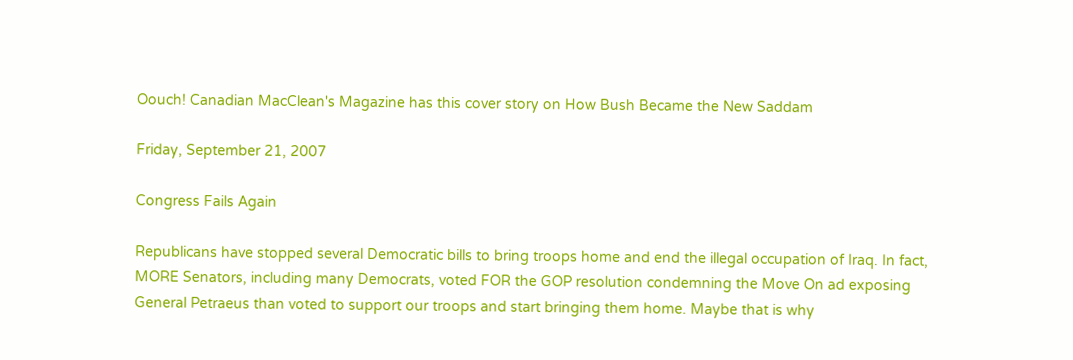Oouch! Canadian MacClean's Magazine has this cover story on How Bush Became the New Saddam

Friday, September 21, 2007

Congress Fails Again

Republicans have stopped several Democratic bills to bring troops home and end the illegal occupation of Iraq. In fact, MORE Senators, including many Democrats, voted FOR the GOP resolution condemning the Move On ad exposing General Petraeus than voted to support our troops and start bringing them home. Maybe that is why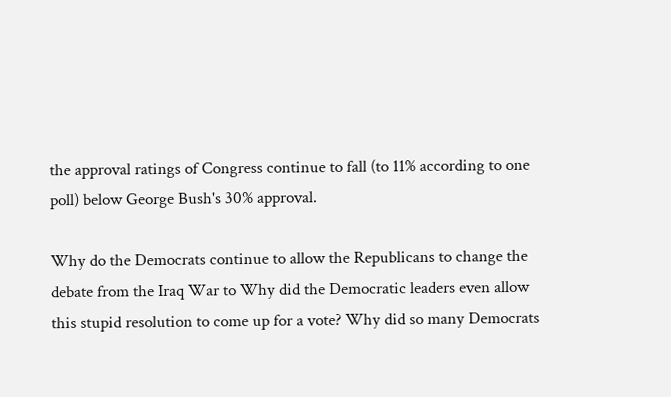the approval ratings of Congress continue to fall (to 11% according to one poll) below George Bush's 30% approval.

Why do the Democrats continue to allow the Republicans to change the debate from the Iraq War to Why did the Democratic leaders even allow this stupid resolution to come up for a vote? Why did so many Democrats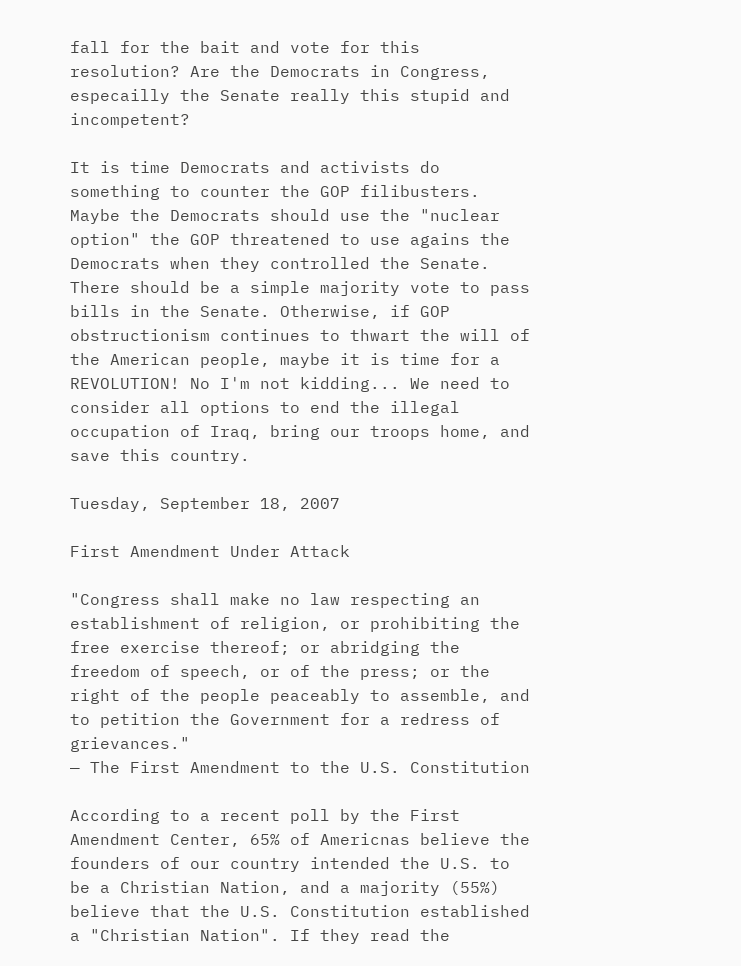fall for the bait and vote for this resolution? Are the Democrats in Congress, especailly the Senate really this stupid and incompetent?

It is time Democrats and activists do something to counter the GOP filibusters. Maybe the Democrats should use the "nuclear option" the GOP threatened to use agains the Democrats when they controlled the Senate. There should be a simple majority vote to pass bills in the Senate. Otherwise, if GOP obstructionism continues to thwart the will of the American people, maybe it is time for a REVOLUTION! No I'm not kidding... We need to consider all options to end the illegal occupation of Iraq, bring our troops home, and save this country.

Tuesday, September 18, 2007

First Amendment Under Attack

"Congress shall make no law respecting an establishment of religion, or prohibiting the free exercise thereof; or abridging the freedom of speech, or of the press; or the right of the people peaceably to assemble, and to petition the Government for a redress of grievances."
— The First Amendment to the U.S. Constitution

According to a recent poll by the First Amendment Center, 65% of Americnas believe the founders of our country intended the U.S. to be a Christian Nation, and a majority (55%) believe that the U.S. Constitution established a "Christian Nation". If they read the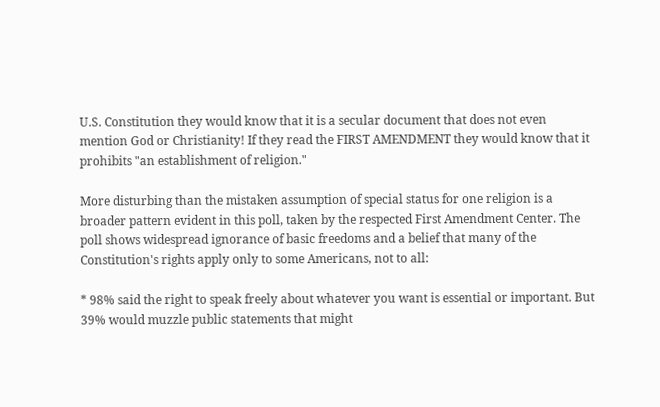U.S. Constitution they would know that it is a secular document that does not even mention God or Christianity! If they read the FIRST AMENDMENT they would know that it prohibits "an establishment of religion."

More disturbing than the mistaken assumption of special status for one religion is a broader pattern evident in this poll, taken by the respected First Amendment Center. The poll shows widespread ignorance of basic freedoms and a belief that many of the Constitution's rights apply only to some Americans, not to all:

* 98% said the right to speak freely about whatever you want is essential or important. But 39% would muzzle public statements that might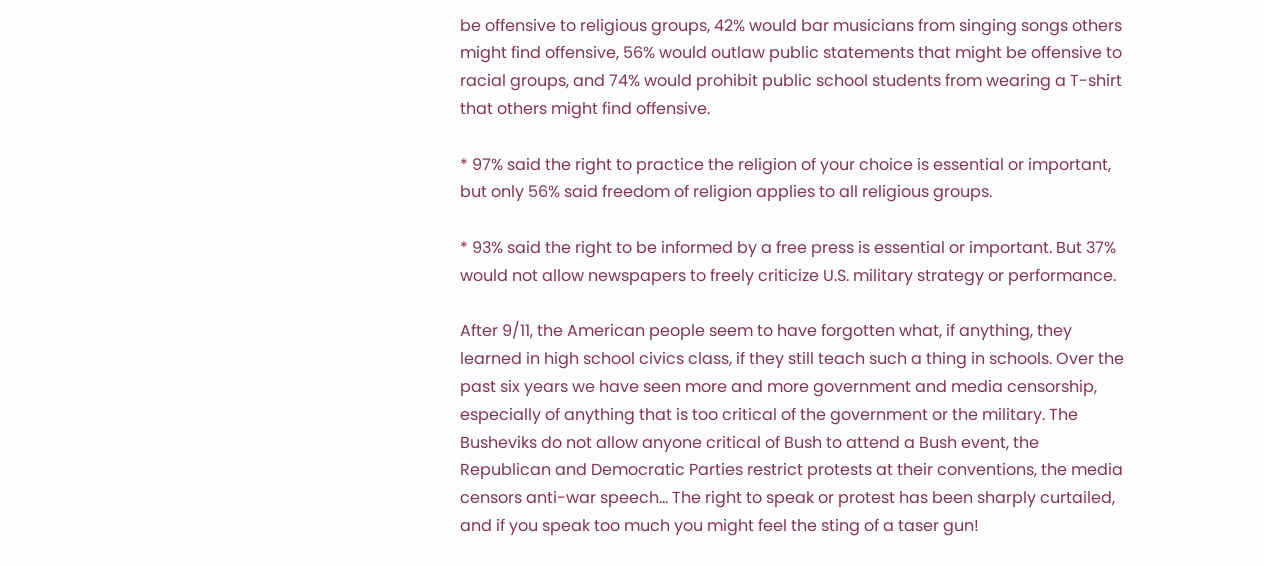be offensive to religious groups, 42% would bar musicians from singing songs others might find offensive, 56% would outlaw public statements that might be offensive to racial groups, and 74% would prohibit public school students from wearing a T-shirt that others might find offensive.

* 97% said the right to practice the religion of your choice is essential or important, but only 56% said freedom of religion applies to all religious groups.

* 93% said the right to be informed by a free press is essential or important. But 37% would not allow newspapers to freely criticize U.S. military strategy or performance.

After 9/11, the American people seem to have forgotten what, if anything, they learned in high school civics class, if they still teach such a thing in schools. Over the past six years we have seen more and more government and media censorship, especially of anything that is too critical of the government or the military. The Busheviks do not allow anyone critical of Bush to attend a Bush event, the Republican and Democratic Parties restrict protests at their conventions, the media censors anti-war speech... The right to speak or protest has been sharply curtailed, and if you speak too much you might feel the sting of a taser gun!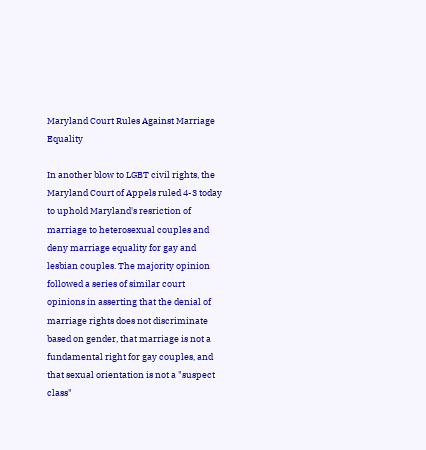Maryland Court Rules Against Marriage Equality

In another blow to LGBT civil rights, the Maryland Court of Appels ruled 4-3 today to uphold Maryland's resriction of marriage to heterosexual couples and deny marriage equality for gay and lesbian couples. The majority opinion followed a series of similar court opinions in asserting that the denial of marriage rights does not discriminate based on gender, that marriage is not a fundamental right for gay couples, and that sexual orientation is not a "suspect class"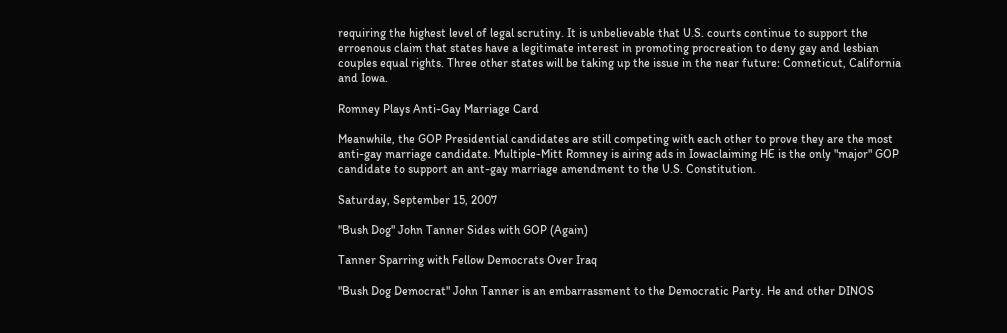requiring the highest level of legal scrutiny. It is unbelievable that U.S. courts continue to support the erroenous claim that states have a legitimate interest in promoting procreation to deny gay and lesbian couples equal rights. Three other states will be taking up the issue in the near future: Conneticut, California and Iowa.

Romney Plays Anti-Gay Marriage Card

Meanwhile, the GOP Presidential candidates are still competing with each other to prove they are the most anti-gay marriage candidate. Multiple-Mitt Romney is airing ads in Iowaclaiming HE is the only "major" GOP candidate to support an ant-gay marriage amendment to the U.S. Constitution.

Saturday, September 15, 2007

"Bush Dog" John Tanner Sides with GOP (Again)

Tanner Sparring with Fellow Democrats Over Iraq

"Bush Dog Democrat" John Tanner is an embarrassment to the Democratic Party. He and other DINOS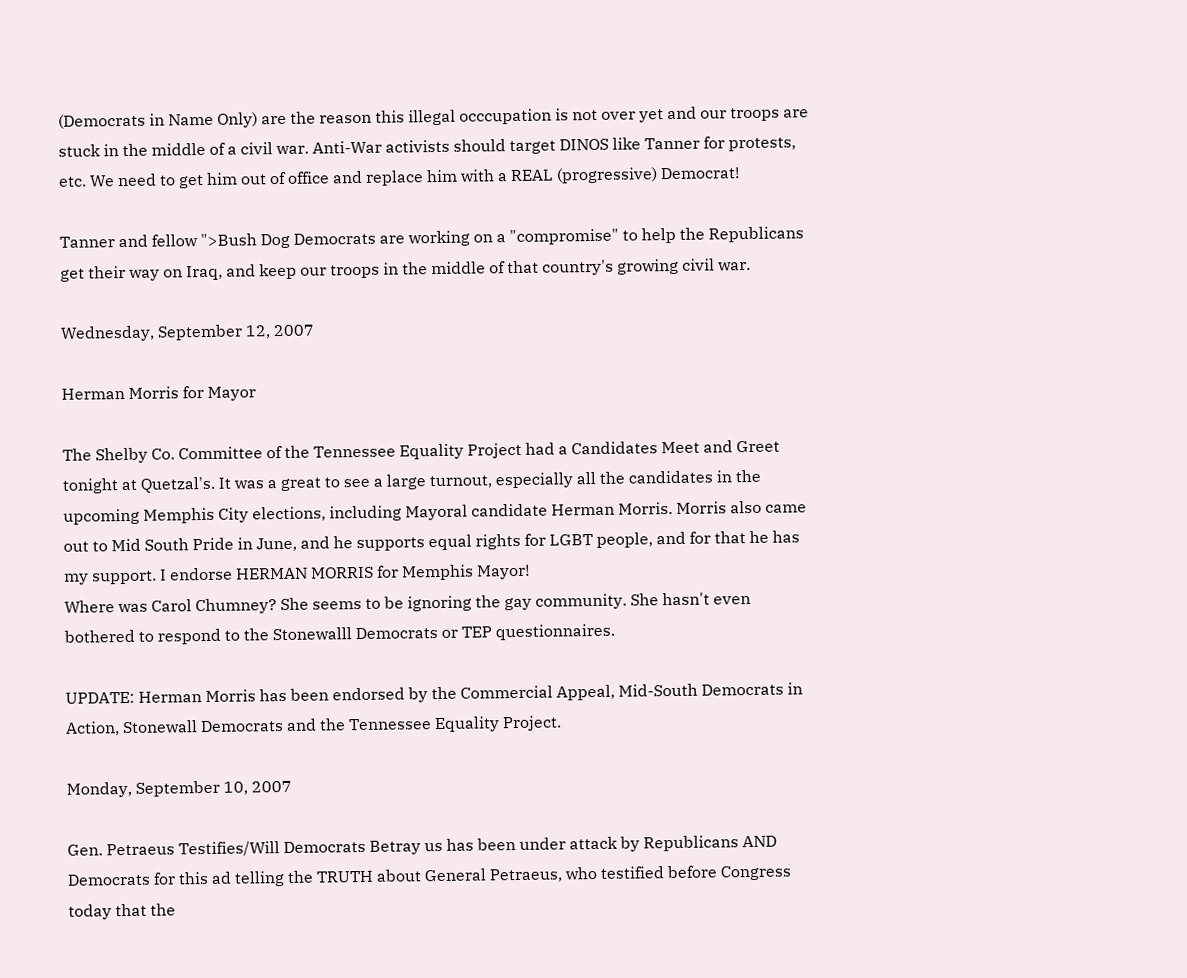(Democrats in Name Only) are the reason this illegal occcupation is not over yet and our troops are stuck in the middle of a civil war. Anti-War activists should target DINOS like Tanner for protests, etc. We need to get him out of office and replace him with a REAL (progressive) Democrat!

Tanner and fellow ">Bush Dog Democrats are working on a "compromise" to help the Republicans get their way on Iraq, and keep our troops in the middle of that country's growing civil war.

Wednesday, September 12, 2007

Herman Morris for Mayor

The Shelby Co. Committee of the Tennessee Equality Project had a Candidates Meet and Greet tonight at Quetzal's. It was a great to see a large turnout, especially all the candidates in the upcoming Memphis City elections, including Mayoral candidate Herman Morris. Morris also came out to Mid South Pride in June, and he supports equal rights for LGBT people, and for that he has my support. I endorse HERMAN MORRIS for Memphis Mayor!
Where was Carol Chumney? She seems to be ignoring the gay community. She hasn't even bothered to respond to the Stonewalll Democrats or TEP questionnaires.

UPDATE: Herman Morris has been endorsed by the Commercial Appeal, Mid-South Democrats in Action, Stonewall Democrats and the Tennessee Equality Project.

Monday, September 10, 2007

Gen. Petraeus Testifies/Will Democrats Betray us has been under attack by Republicans AND Democrats for this ad telling the TRUTH about General Petraeus, who testified before Congress today that the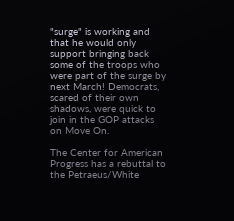"surge" is working and that he would only support bringing back some of the troops who were part of the surge by next March! Democrats, scared of their own shadows, were quick to join in the GOP attacks on Move On.

The Center for American Progress has a rebuttal to the Petraeus/White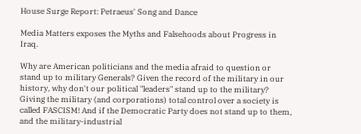House Surge Report: Petraeus' Song and Dance

Media Matters exposes the Myths and Falsehoods about Progress in Iraq.

Why are American politicians and the media afraid to question or stand up to military Generals? Given the record of the military in our history, why don't our political "leaders" stand up to the military? Giving the military (and corporations) total control over a society is called FASCISM! And if the Democratic Party does not stand up to them, and the military-industrial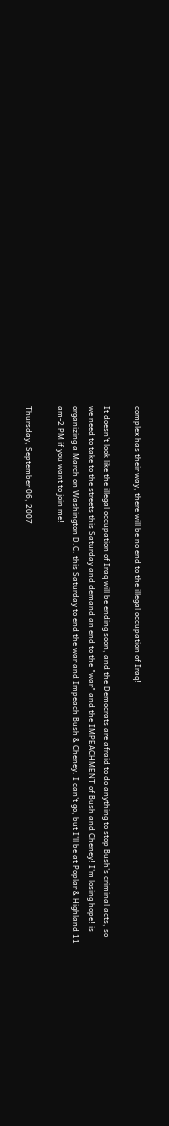complex has their way, there will be no end to the illegal occupation of Iraq!

It doesn't look like the illegal occupation of Iraq will be ending soon, and the Democrats are afraid to do anything to stop Bush's criminal acts, so we need to take to the streets this Saturday and demand an end to the "war" and the IMPEACHMENT of Bush and Cheney! I'm losing hope! is organizing a March on Washington D.C. this Saturday to end the war and Impeach Bush & Cheney. I can't go, but I'll be at Poplar & Highland 11 am-2 PM if you want to join me!

Thursday, September 06, 2007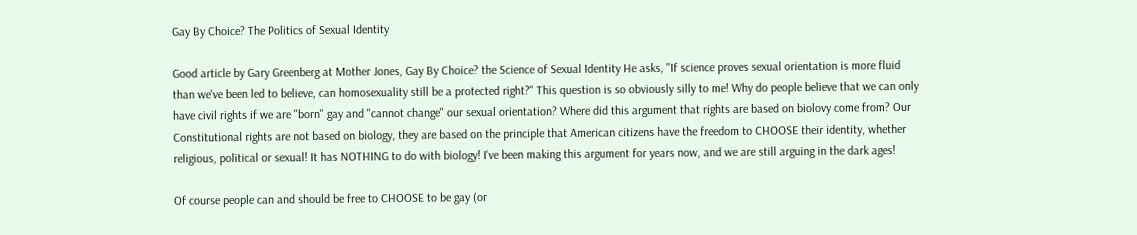Gay By Choice? The Politics of Sexual Identity

Good article by Gary Greenberg at Mother Jones, Gay By Choice? the Science of Sexual Identity He asks, "If science proves sexual orientation is more fluid than we've been led to believe, can homosexuality still be a protected right?" This question is so obviously silly to me! Why do people believe that we can only have civil rights if we are "born" gay and "cannot change" our sexual orientation? Where did this argument that rights are based on biolovy come from? Our Constitutional rights are not based on biology, they are based on the principle that American citizens have the freedom to CHOOSE their identity, whether religious, political or sexual! It has NOTHING to do with biology! I've been making this argument for years now, and we are still arguing in the dark ages!

Of course people can and should be free to CHOOSE to be gay (or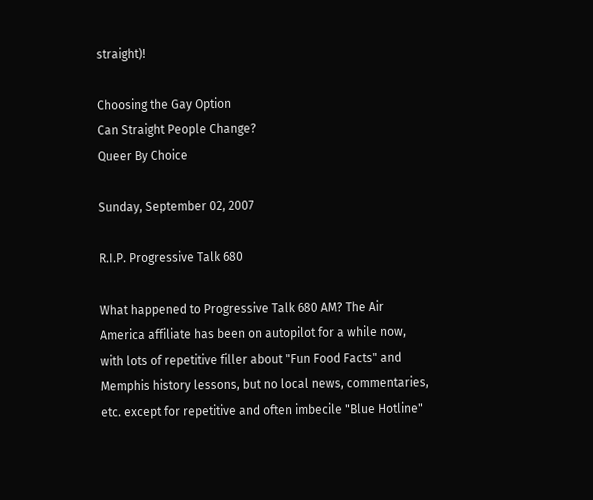straight)!

Choosing the Gay Option
Can Straight People Change?
Queer By Choice

Sunday, September 02, 2007

R.I.P. Progressive Talk 680

What happened to Progressive Talk 680 AM? The Air America affiliate has been on autopilot for a while now, with lots of repetitive filler about "Fun Food Facts" and Memphis history lessons, but no local news, commentaries, etc. except for repetitive and often imbecile "Blue Hotline"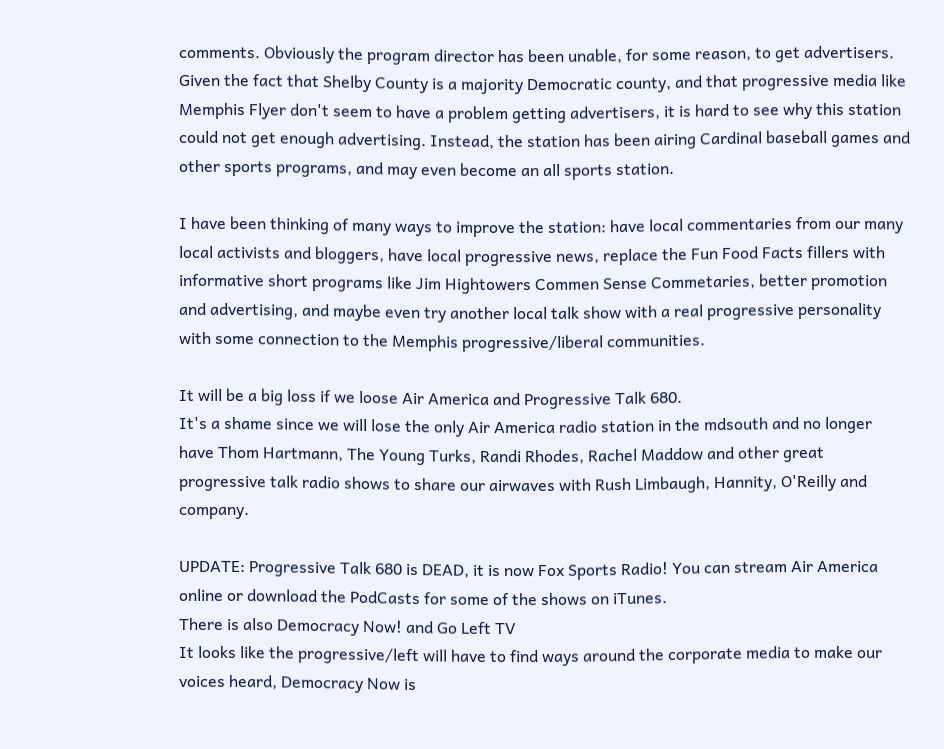comments. Obviously the program director has been unable, for some reason, to get advertisers. Given the fact that Shelby County is a majority Democratic county, and that progressive media like Memphis Flyer don't seem to have a problem getting advertisers, it is hard to see why this station could not get enough advertising. Instead, the station has been airing Cardinal baseball games and other sports programs, and may even become an all sports station.

I have been thinking of many ways to improve the station: have local commentaries from our many local activists and bloggers, have local progressive news, replace the Fun Food Facts fillers with informative short programs like Jim Hightowers Commen Sense Commetaries, better promotion and advertising, and maybe even try another local talk show with a real progressive personality with some connection to the Memphis progressive/liberal communities.

It will be a big loss if we loose Air America and Progressive Talk 680.
It's a shame since we will lose the only Air America radio station in the mdsouth and no longer have Thom Hartmann, The Young Turks, Randi Rhodes, Rachel Maddow and other great progressive talk radio shows to share our airwaves with Rush Limbaugh, Hannity, O'Reilly and company.

UPDATE: Progressive Talk 680 is DEAD, it is now Fox Sports Radio! You can stream Air America online or download the PodCasts for some of the shows on iTunes.
There is also Democracy Now! and Go Left TV
It looks like the progressive/left will have to find ways around the corporate media to make our voices heard, Democracy Now is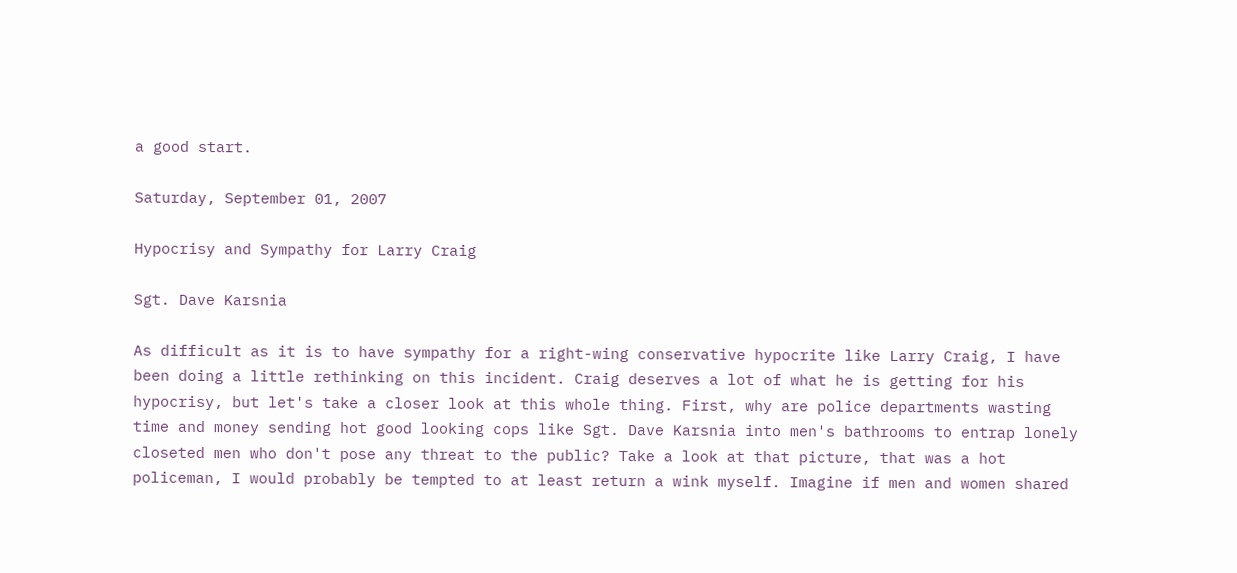a good start.

Saturday, September 01, 2007

Hypocrisy and Sympathy for Larry Craig

Sgt. Dave Karsnia

As difficult as it is to have sympathy for a right-wing conservative hypocrite like Larry Craig, I have been doing a little rethinking on this incident. Craig deserves a lot of what he is getting for his hypocrisy, but let's take a closer look at this whole thing. First, why are police departments wasting time and money sending hot good looking cops like Sgt. Dave Karsnia into men's bathrooms to entrap lonely closeted men who don't pose any threat to the public? Take a look at that picture, that was a hot policeman, I would probably be tempted to at least return a wink myself. Imagine if men and women shared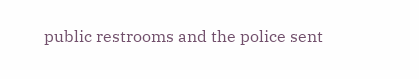public restrooms and the police sent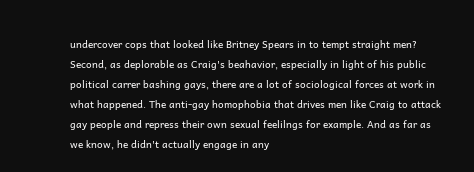undercover cops that looked like Britney Spears in to tempt straight men? Second, as deplorable as Craig's beahavior, especially in light of his public political carrer bashing gays, there are a lot of sociological forces at work in what happened. The anti-gay homophobia that drives men like Craig to attack gay people and repress their own sexual feelilngs for example. And as far as we know, he didn't actually engage in any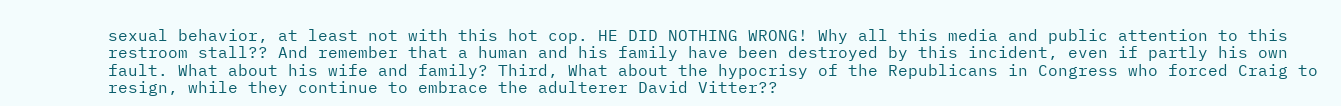sexual behavior, at least not with this hot cop. HE DID NOTHING WRONG! Why all this media and public attention to this restroom stall?? And remember that a human and his family have been destroyed by this incident, even if partly his own fault. What about his wife and family? Third, What about the hypocrisy of the Republicans in Congress who forced Craig to resign, while they continue to embrace the adulterer David Vitter??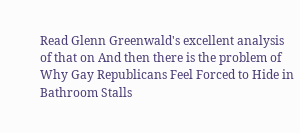Read Glenn Greenwald's excellent analysis of that on And then there is the problem of Why Gay Republicans Feel Forced to Hide in Bathroom Stalls